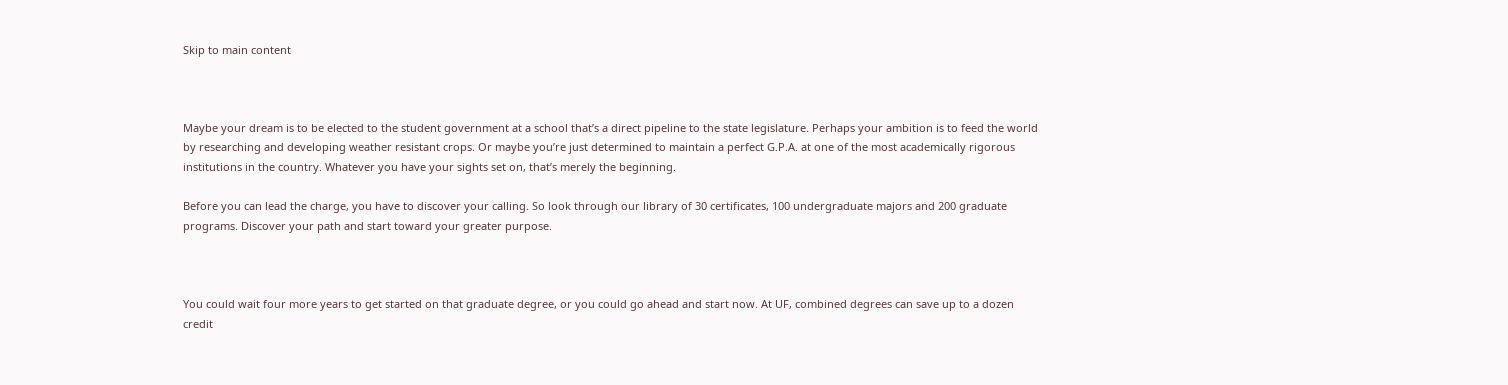Skip to main content



Maybe your dream is to be elected to the student government at a school that’s a direct pipeline to the state legislature. Perhaps your ambition is to feed the world by researching and developing weather resistant crops. Or maybe you’re just determined to maintain a perfect G.P.A. at one of the most academically rigorous institutions in the country. Whatever you have your sights set on, that’s merely the beginning.

Before you can lead the charge, you have to discover your calling. So look through our library of 30 certificates, 100 undergraduate majors and 200 graduate programs. Discover your path and start toward your greater purpose.



You could wait four more years to get started on that graduate degree, or you could go ahead and start now. At UF, combined degrees can save up to a dozen credit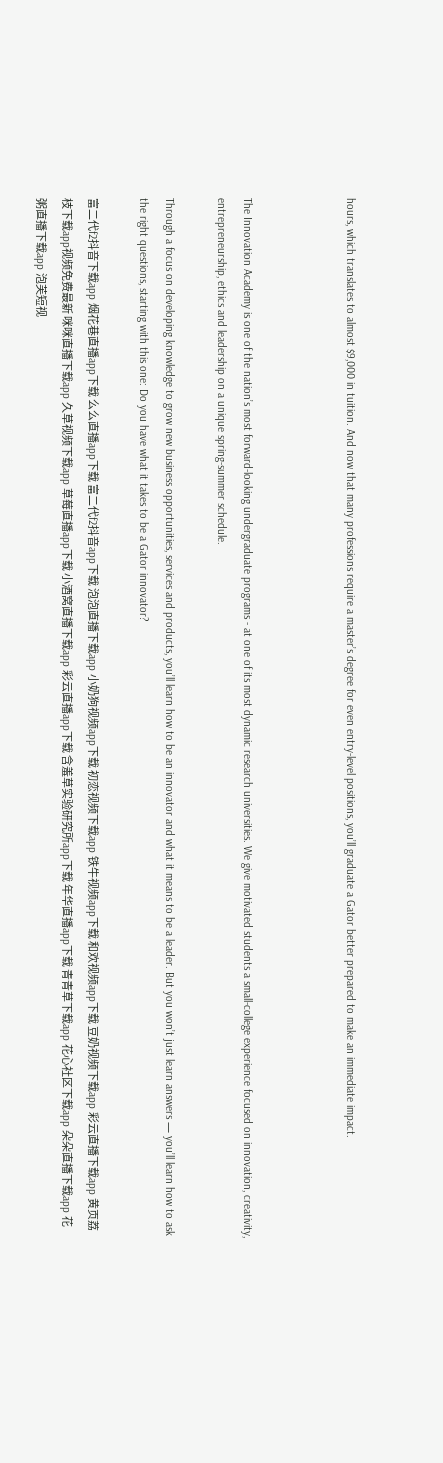hours, which translates to almost $9,000 in tuition. And now that many professions require a master’s degree for even entry-level positions, you’ll graduate a Gator better prepared to make an immediate impact.



The Innovation Academy is one of the nation’s most forward-looking undergraduate programs - at one of its most dynamic research universities. We give motivated students a small-college experience focused on innovation, creativity, entrepreneurship, ethics and leadership on a unique spring-summer schedule.

Through a focus on developing knowledge to grow new business opportunities, services and products, you’ll learn how to be an innovator and what it means to be a leader. But you won’t just learn answers — you’ll learn how to ask the right questions, starting with this one: Do you have what it takes to be a Gator innovator?

富二代f2抖音下载app 烟花巷直播app下载 么么直播app下载 富二代f2抖音app下载 泡泡直播下载app 小奶狗视频app下载 初恋视频下载app 铁牛视频app下载 和欢视频app下载 豆奶视频下载app 彩云直播下载app 黄页荔枝下载app视频免费最新 咪咪直播下载app 久草视频下载app 草莓直播app下载 小酒窝直播下载app 彩云直播app下载 含羞草实验研究所app下载 年华直播app下载 青青草下载app 花心社区下载app 朵朵直播下载app 花粥直播下载app 泡芙短视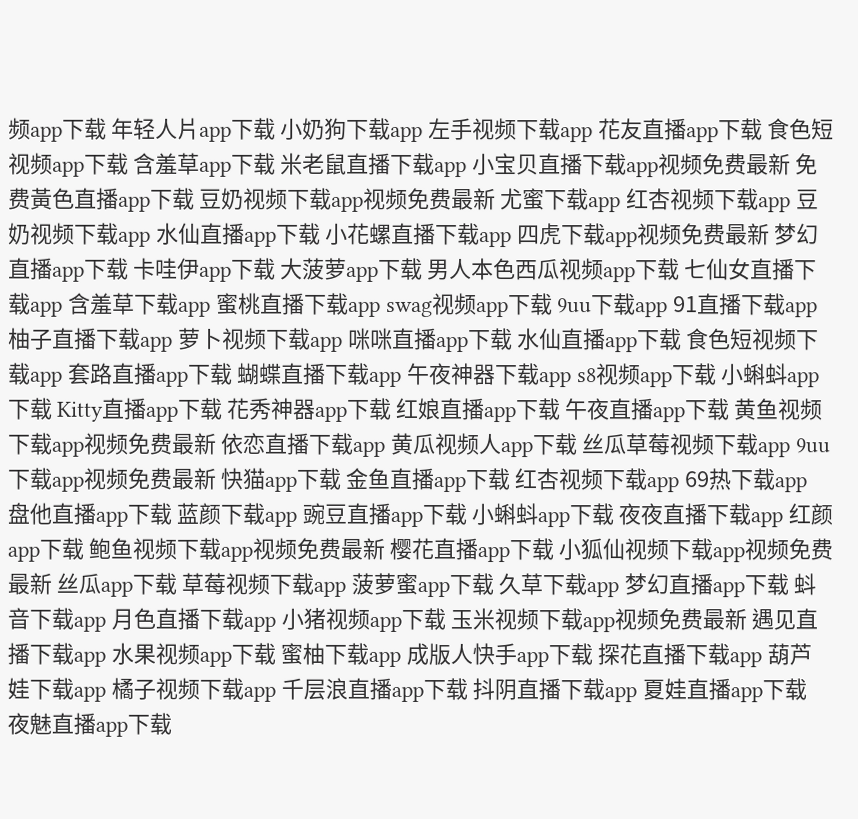频app下载 年轻人片app下载 小奶狗下载app 左手视频下载app 花友直播app下载 食色短视频app下载 含羞草app下载 米老鼠直播下载app 小宝贝直播下载app视频免费最新 免费黃色直播app下载 豆奶视频下载app视频免费最新 尤蜜下载app 红杏视频下载app 豆奶视频下载app 水仙直播app下载 小花螺直播下载app 四虎下载app视频免费最新 梦幻直播app下载 卡哇伊app下载 大菠萝app下载 男人本色西瓜视频app下载 七仙女直播下载app 含羞草下载app 蜜桃直播下载app swag视频app下载 9uu下载app 91直播下载app 柚子直播下载app 萝卜视频下载app 咪咪直播app下载 水仙直播app下载 食色短视频下载app 套路直播app下载 蝴蝶直播下载app 午夜神器下载app s8视频app下载 小蝌蚪app下载 Kitty直播app下载 花秀神器app下载 红娘直播app下载 午夜直播app下载 黄鱼视频下载app视频免费最新 依恋直播下载app 黄瓜视频人app下载 丝瓜草莓视频下载app 9uu下载app视频免费最新 快猫app下载 金鱼直播app下载 红杏视频下载app 69热下载app 盘他直播app下载 蓝颜下载app 豌豆直播app下载 小蝌蚪app下载 夜夜直播下载app 红颜app下载 鲍鱼视频下载app视频免费最新 樱花直播app下载 小狐仙视频下载app视频免费最新 丝瓜app下载 草莓视频下载app 菠萝蜜app下载 久草下载app 梦幻直播app下载 蚪音下载app 月色直播下载app 小猪视频app下载 玉米视频下载app视频免费最新 遇见直播下载app 水果视频app下载 蜜柚下载app 成版人快手app下载 探花直播下载app 葫芦娃下载app 橘子视频下载app 千层浪直播app下载 抖阴直播下载app 夏娃直播app下载 夜魅直播app下载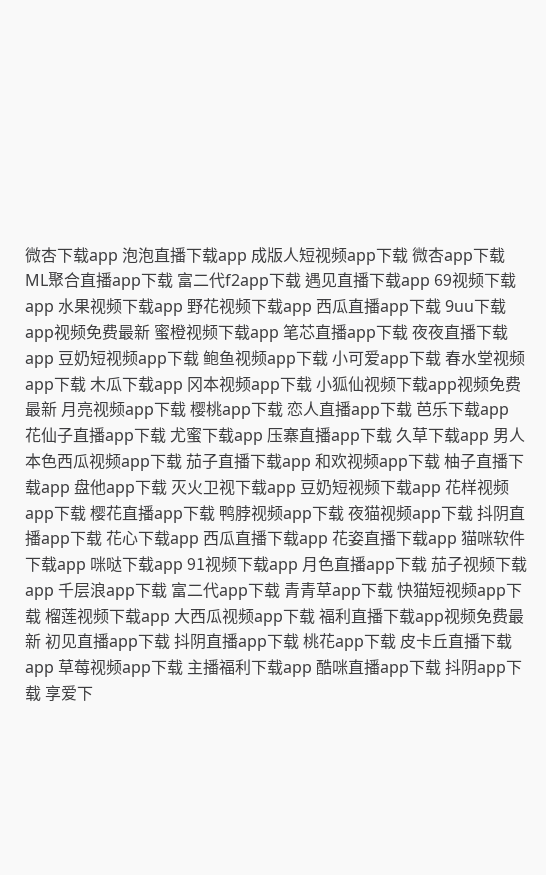微杏下载app 泡泡直播下载app 成版人短视频app下载 微杏app下载 ML聚合直播app下载 富二代f2app下载 遇见直播下载app 69视频下载app 水果视频下载app 野花视频下载app 西瓜直播app下载 9uu下载app视频免费最新 蜜橙视频下载app 笔芯直播app下载 夜夜直播下载app 豆奶短视频app下载 鲍鱼视频app下载 小可爱app下载 春水堂视频app下载 木瓜下载app 冈本视频app下载 小狐仙视频下载app视频免费最新 月亮视频app下载 樱桃app下载 恋人直播app下载 芭乐下载app 花仙子直播app下载 尤蜜下载app 压寨直播app下载 久草下载app 男人本色西瓜视频app下载 茄子直播下载app 和欢视频app下载 柚子直播下载app 盘他app下载 灭火卫视下载app 豆奶短视频下载app 花样视频app下载 樱花直播app下载 鸭脖视频app下载 夜猫视频app下载 抖阴直播app下载 花心下载app 西瓜直播下载app 花姿直播下载app 猫咪软件下载app 咪哒下载app 91视频下载app 月色直播app下载 茄子视频下载app 千层浪app下载 富二代app下载 青青草app下载 快猫短视频app下载 榴莲视频下载app 大西瓜视频app下载 福利直播下载app视频免费最新 初见直播app下载 抖阴直播app下载 桃花app下载 皮卡丘直播下载app 草莓视频app下载 主播福利下载app 酷咪直播app下载 抖阴app下载 享爱下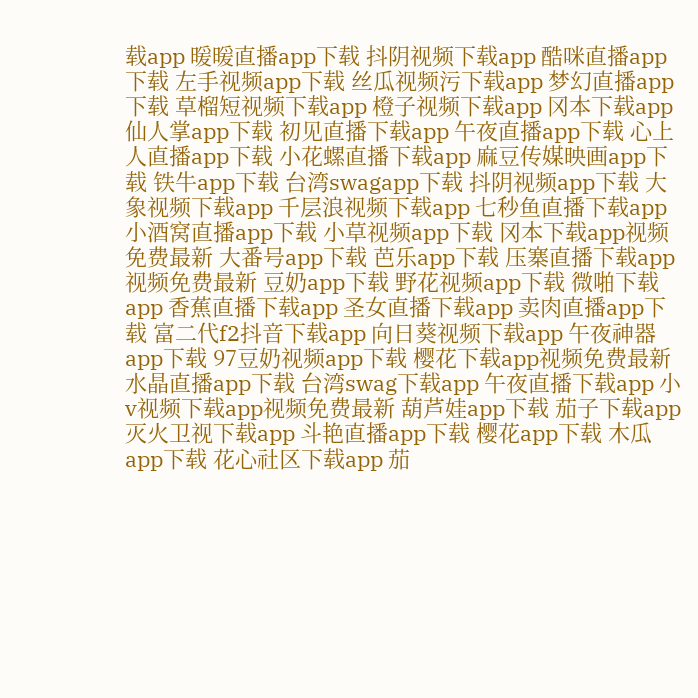载app 暖暖直播app下载 抖阴视频下载app 酷咪直播app下载 左手视频app下载 丝瓜视频污下载app 梦幻直播app下载 草榴短视频下载app 橙子视频下载app 冈本下载app 仙人掌app下载 初见直播下载app 午夜直播app下载 心上人直播app下载 小花螺直播下载app 麻豆传媒映画app下载 铁牛app下载 台湾swagapp下载 抖阴视频app下载 大象视频下载app 千层浪视频下载app 七秒鱼直播下载app 小酒窝直播app下载 小草视频app下载 冈本下载app视频免费最新 大番号app下载 芭乐app下载 压寨直播下载app视频免费最新 豆奶app下载 野花视频app下载 微啪下载app 香蕉直播下载app 圣女直播下载app 卖肉直播app下载 富二代f2抖音下载app 向日葵视频下载app 午夜神器app下载 97豆奶视频app下载 樱花下载app视频免费最新 水晶直播app下载 台湾swag下载app 午夜直播下载app 小v视频下载app视频免费最新 葫芦娃app下载 茄子下载app 灭火卫视下载app 斗艳直播app下载 樱花app下载 木瓜app下载 花心社区下载app 茄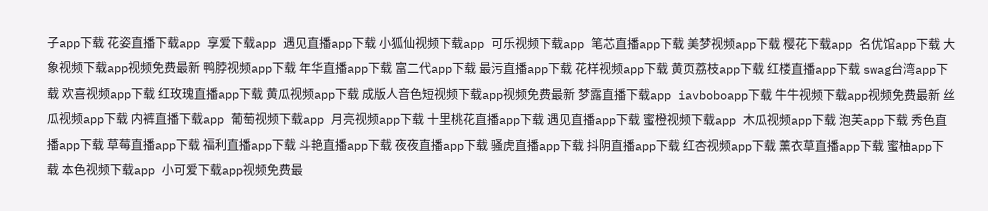子app下载 花姿直播下载app 享爱下载app 遇见直播app下载 小狐仙视频下载app 可乐视频下载app 笔芯直播app下载 美梦视频app下载 樱花下载app 名优馆app下载 大象视频下载app视频免费最新 鸭脖视频app下载 年华直播app下载 富二代app下载 最污直播app下载 花样视频app下载 黄页荔枝app下载 红楼直播app下载 swag台湾app下载 欢喜视频app下载 红玫瑰直播app下载 黄瓜视频app下载 成版人音色短视频下载app视频免费最新 梦露直播下载app iavboboapp下载 牛牛视频下载app视频免费最新 丝瓜视频app下载 内裤直播下载app 葡萄视频下载app 月亮视频app下载 十里桃花直播app下载 遇见直播app下载 蜜橙视频下载app 木瓜视频app下载 泡芙app下载 秀色直播app下载 草莓直播app下载 福利直播app下载 斗艳直播app下载 夜夜直播app下载 骚虎直播app下载 抖阴直播app下载 红杏视频app下载 薰衣草直播app下载 蜜柚app下载 本色视频下载app 小可爱下载app视频免费最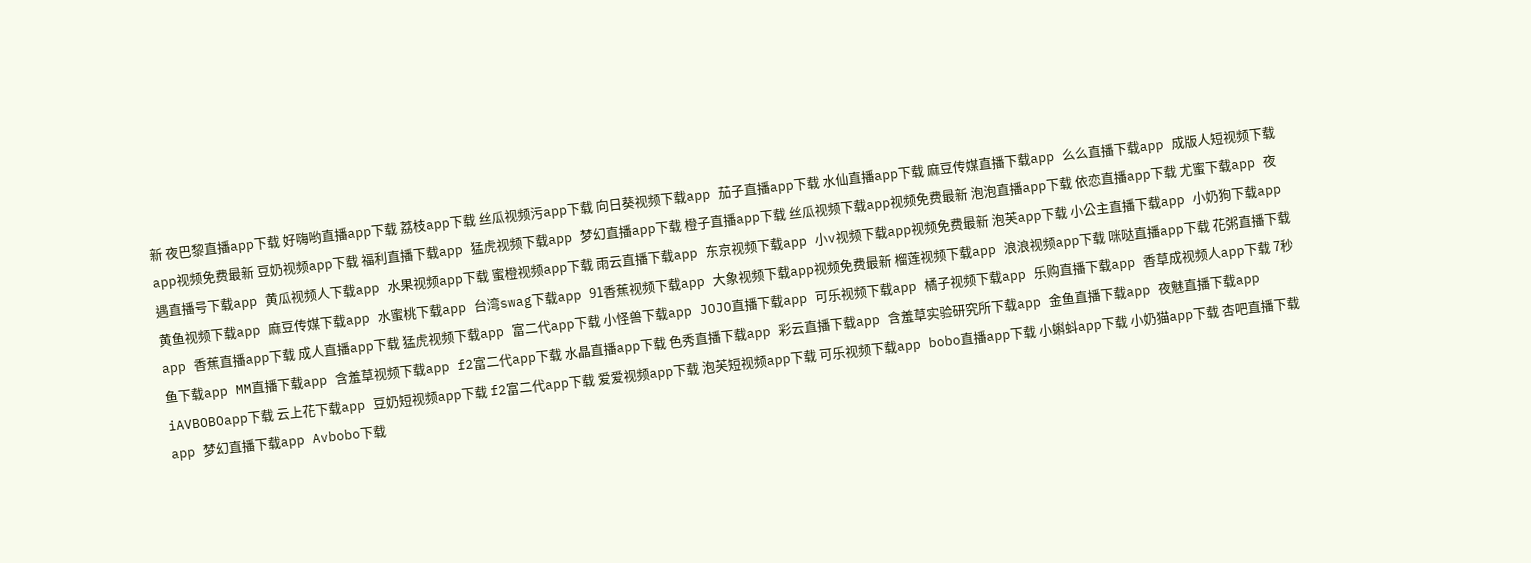新 夜巴黎直播app下载 好嗨哟直播app下载 荔枝app下载 丝瓜视频污app下载 向日葵视频下载app 茄子直播app下载 水仙直播app下载 麻豆传媒直播下载app 么么直播下载app 成版人短视频下载app视频免费最新 豆奶视频app下载 福利直播下载app 猛虎视频下载app 梦幻直播app下载 橙子直播app下载 丝瓜视频下载app视频免费最新 泡泡直播app下载 依恋直播app下载 尤蜜下载app 夜遇直播号下载app 黄瓜视频人下载app 水果视频app下载 蜜橙视频app下载 雨云直播下载app 东京视频下载app 小v视频下载app视频免费最新 泡芙app下载 小公主直播下载app 小奶狗下载app 黄鱼视频下载app 麻豆传媒下载app 水蜜桃下载app 台湾swag下载app 91香蕉视频下载app 大象视频下载app视频免费最新 榴莲视频下载app 浪浪视频app下载 咪哒直播app下载 花粥直播下载app 香蕉直播app下载 成人直播app下载 猛虎视频下载app 富二代app下载 小怪兽下载app JOJO直播下载app 可乐视频下载app 橘子视频下载app 乐购直播下载app 香草成视频人app下载 7秒鱼下载app MM直播下载app 含羞草视频下载app f2富二代app下载 水晶直播app下载 色秀直播下载app 彩云直播下载app 含羞草实验研究所下载app 金鱼直播下载app 夜魅直播下载app iAVBOBOapp下载 云上花下载app 豆奶短视频app下载 f2富二代app下载 爱爱视频app下载 泡芙短视频app下载 可乐视频下载app bobo直播app下载 小蝌蚪app下载 小奶猫app下载 杏吧直播下载app 梦幻直播下载app Avbobo下载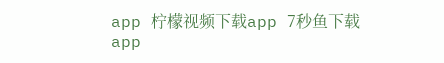app 柠檬视频下载app 7秒鱼下载app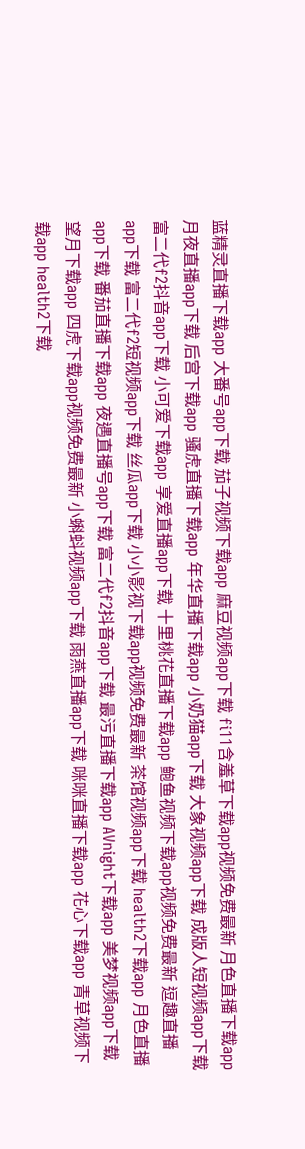蓝精灵直播下载app 大番号app下载 茄子视频下载app 麻豆视频app下载 fi11含羞草下载app视频免费最新 月色直播下载app 月夜直播app下载 后宫下载app 骚虎直播下载app 年华直播下载app 小奶猫app下载 大象视频app下载 成版人短视频app下载 富二代f2抖音app下载 小可爱下载app 享爱直播app下载 十里桃花直播下载app 鲍鱼视频下载app视频免费最新 逗趣直播app下载 富二代f2短视频app下载 丝瓜app下载 小小影视下载app视频免费最新 茶馆视频app下载 health2下载app 月色直播app下载 番茄直播下载app 夜遇直播号app下载 富二代f2抖音app下载 最污直播下载app AVnight下载app 美梦视频app下载 望月下载app 四虎下载app视频免费最新 小蝌蚪视频app下载 雨燕直播app下载 咪咪直播下载app 花心下载app 青草视频下载app health2下载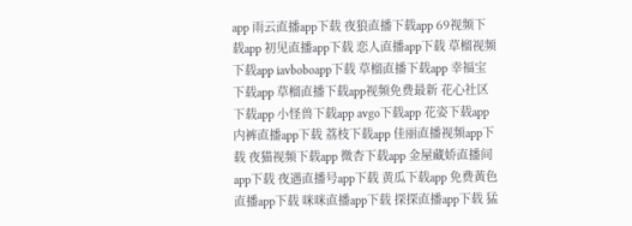app 雨云直播app下载 夜狼直播下载app 69视频下载app 初见直播app下载 恋人直播app下载 草榴视频下载app iavboboapp下载 草榴直播下载app 幸福宝下载app 草榴直播下载app视频免费最新 花心社区下载app 小怪兽下载app avgo下载app 花姿下载app 内裤直播app下载 荔枝下载app 佳丽直播视频app下载 夜猫视频下载app 微杏下载app 金屋藏娇直播间app下载 夜遇直播号app下载 黄瓜下载app 免费黃色直播app下载 咪咪直播app下载 探探直播app下载 猛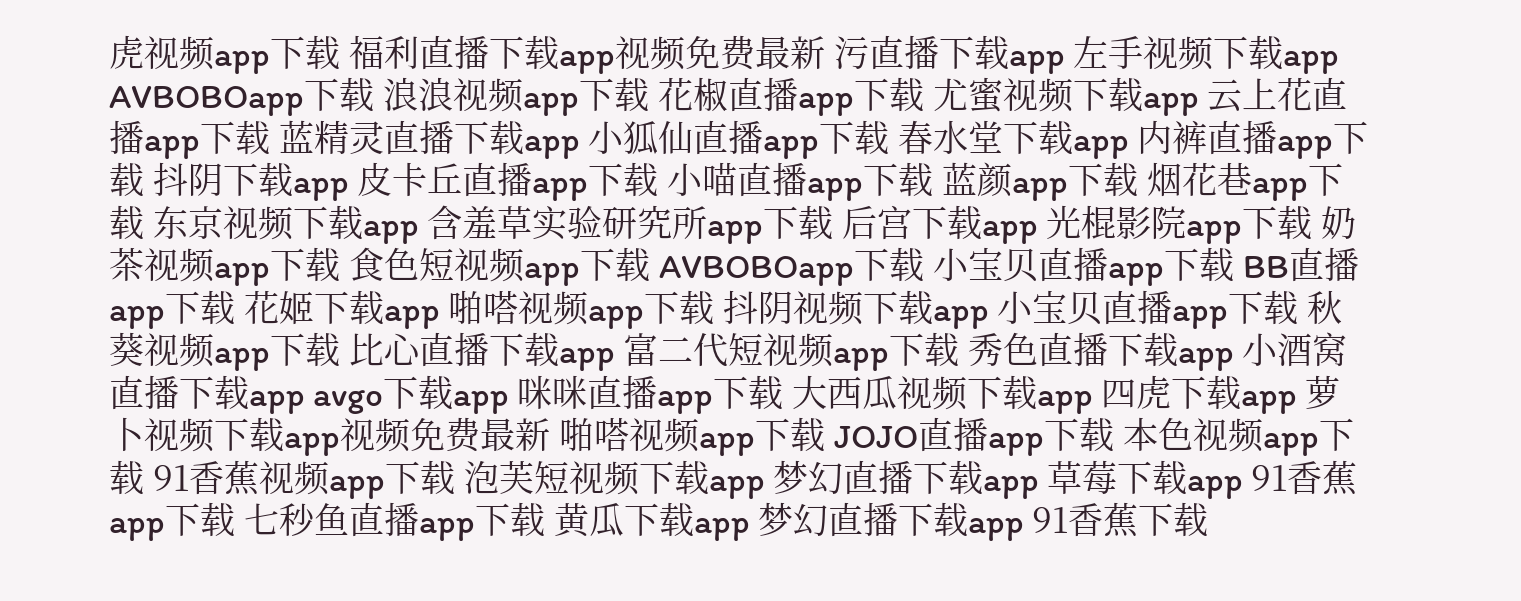虎视频app下载 福利直播下载app视频免费最新 污直播下载app 左手视频下载app AVBOBOapp下载 浪浪视频app下载 花椒直播app下载 尤蜜视频下载app 云上花直播app下载 蓝精灵直播下载app 小狐仙直播app下载 春水堂下载app 内裤直播app下载 抖阴下载app 皮卡丘直播app下载 小喵直播app下载 蓝颜app下载 烟花巷app下载 东京视频下载app 含羞草实验研究所app下载 后宫下载app 光棍影院app下载 奶茶视频app下载 食色短视频app下载 AVBOBOapp下载 小宝贝直播app下载 BB直播app下载 花姬下载app 啪嗒视频app下载 抖阴视频下载app 小宝贝直播app下载 秋葵视频app下载 比心直播下载app 富二代短视频app下载 秀色直播下载app 小酒窝直播下载app avgo下载app 咪咪直播app下载 大西瓜视频下载app 四虎下载app 萝卜视频下载app视频免费最新 啪嗒视频app下载 JOJO直播app下载 本色视频app下载 91香蕉视频app下载 泡芙短视频下载app 梦幻直播下载app 草莓下载app 91香蕉app下载 七秒鱼直播app下载 黄瓜下载app 梦幻直播下载app 91香蕉下载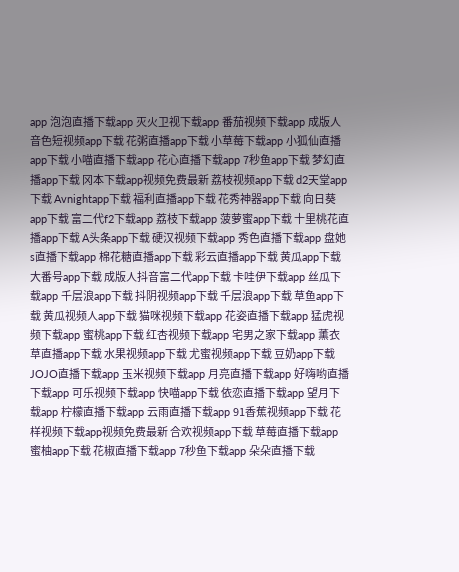app 泡泡直播下载app 灭火卫视下载app 番茄视频下载app 成版人音色短视频app下载 花粥直播app下载 小草莓下载app 小狐仙直播app下载 小喵直播下载app 花心直播下载app 7秒鱼app下载 梦幻直播app下载 冈本下载app视频免费最新 荔枝视频app下载 d2天堂app下载 Avnightapp下载 福利直播app下载 花秀神器app下载 向日葵app下载 富二代f2下载app 荔枝下载app 菠萝蜜app下载 十里桃花直播app下载 A头条app下载 硬汉视频下载app 秀色直播下载app 盘她s直播下载app 棉花糖直播app下载 彩云直播app下载 黄瓜app下载 大番号app下载 成版人抖音富二代app下载 卡哇伊下载app 丝瓜下载app 千层浪app下载 抖阴视频app下载 千层浪app下载 草鱼app下载 黄瓜视频人app下载 猫咪视频下载app 花姿直播下载app 猛虎视频下载app 蜜桃app下载 红杏视频下载app 宅男之家下载app 薰衣草直播app下载 水果视频app下载 尤蜜视频app下载 豆奶app下载 JOJO直播下载app 玉米视频下载app 月亮直播下载app 好嗨哟直播下载app 可乐视频下载app 快喵app下载 依恋直播下载app 望月下载app 柠檬直播下载app 云雨直播下载app 91香蕉视频app下载 花样视频下载app视频免费最新 合欢视频app下载 草莓直播下载app 蜜柚app下载 花椒直播下载app 7秒鱼下载app 朵朵直播下载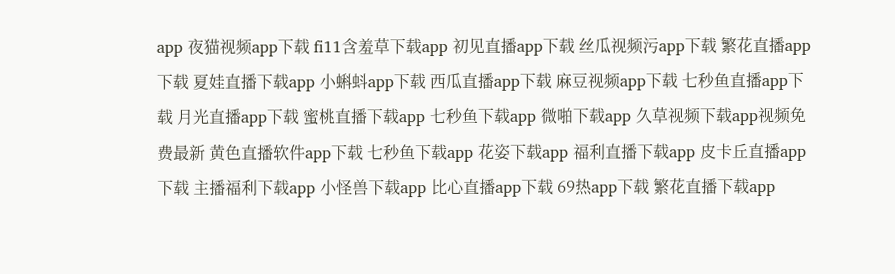app 夜猫视频app下载 fi11含羞草下载app 初见直播app下载 丝瓜视频污app下载 繁花直播app下载 夏娃直播下载app 小蝌蚪app下载 西瓜直播app下载 麻豆视频app下载 七秒鱼直播app下载 月光直播app下载 蜜桃直播下载app 七秒鱼下载app 微啪下载app 久草视频下载app视频免费最新 黄色直播软件app下载 七秒鱼下载app 花姿下载app 福利直播下载app 皮卡丘直播app下载 主播福利下载app 小怪兽下载app 比心直播app下载 69热app下载 繁花直播下载app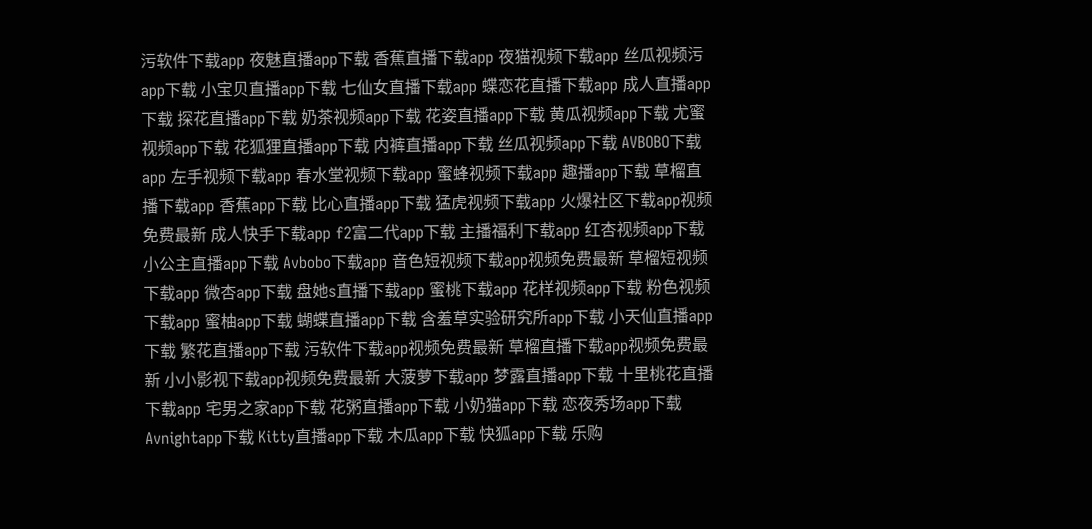污软件下载app 夜魅直播app下载 香蕉直播下载app 夜猫视频下载app 丝瓜视频污app下载 小宝贝直播app下载 七仙女直播下载app 蝶恋花直播下载app 成人直播app下载 探花直播app下载 奶茶视频app下载 花姿直播app下载 黄瓜视频app下载 尤蜜视频app下载 花狐狸直播app下载 内裤直播app下载 丝瓜视频app下载 AVBOBO下载app 左手视频下载app 春水堂视频下载app 蜜蜂视频下载app 趣播app下载 草榴直播下载app 香蕉app下载 比心直播app下载 猛虎视频下载app 火爆社区下载app视频免费最新 成人快手下载app f2富二代app下载 主播福利下载app 红杏视频app下载 小公主直播app下载 Avbobo下载app 音色短视频下载app视频免费最新 草榴短视频下载app 微杏app下载 盘她s直播下载app 蜜桃下载app 花样视频app下载 粉色视频下载app 蜜柚app下载 蝴蝶直播app下载 含羞草实验研究所app下载 小天仙直播app下载 繁花直播app下载 污软件下载app视频免费最新 草榴直播下载app视频免费最新 小小影视下载app视频免费最新 大菠萝下载app 梦露直播app下载 十里桃花直播下载app 宅男之家app下载 花粥直播app下载 小奶猫app下载 恋夜秀场app下载 Avnightapp下载 Kitty直播app下载 木瓜app下载 快狐app下载 乐购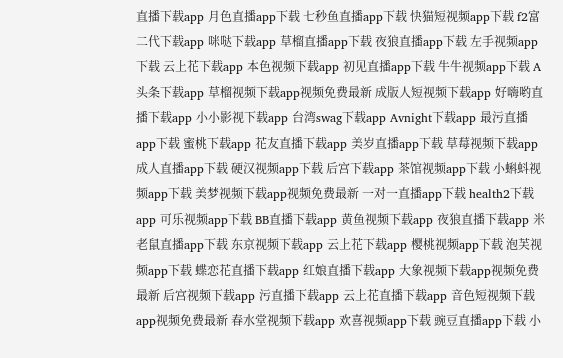直播下载app 月色直播app下载 七秒鱼直播app下载 快猫短视频app下载 f2富二代下载app 咪哒下载app 草榴直播app下载 夜狼直播app下载 左手视频app下载 云上花下载app 本色视频下载app 初见直播app下载 牛牛视频app下载 A头条下载app 草榴视频下载app视频免费最新 成版人短视频下载app 好嗨哟直播下载app 小小影视下载app 台湾swag下载app Avnight下载app 最污直播app下载 蜜桃下载app 花友直播下载app 美岁直播app下载 草莓视频下载app 成人直播app下载 硬汉视频app下载 后宫下载app 茶馆视频app下载 小蝌蚪视频app下载 美梦视频下载app视频免费最新 一对一直播app下载 health2下载app 可乐视频app下载 BB直播下载app 黄鱼视频下载app 夜狼直播下载app 米老鼠直播app下载 东京视频下载app 云上花下载app 樱桃视频app下载 泡芙视频app下载 蝶恋花直播下载app 红娘直播下载app 大象视频下载app视频免费最新 后宫视频下载app 污直播下载app 云上花直播下载app 音色短视频下载app视频免费最新 春水堂视频下载app 欢喜视频app下载 豌豆直播app下载 小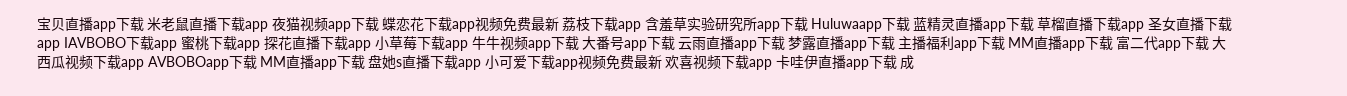宝贝直播app下载 米老鼠直播下载app 夜猫视频app下载 蝶恋花下载app视频免费最新 荔枝下载app 含羞草实验研究所app下载 Huluwaapp下载 蓝精灵直播app下载 草榴直播下载app 圣女直播下载app IAVBOBO下载app 蜜桃下载app 探花直播下载app 小草莓下载app 牛牛视频app下载 大番号app下载 云雨直播app下载 梦露直播app下载 主播福利app下载 MM直播app下载 富二代app下载 大西瓜视频下载app AVBOBOapp下载 MM直播app下载 盘她s直播下载app 小可爱下载app视频免费最新 欢喜视频下载app 卡哇伊直播app下载 成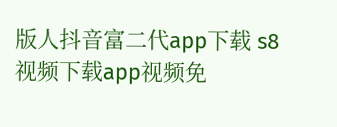版人抖音富二代app下载 s8视频下载app视频免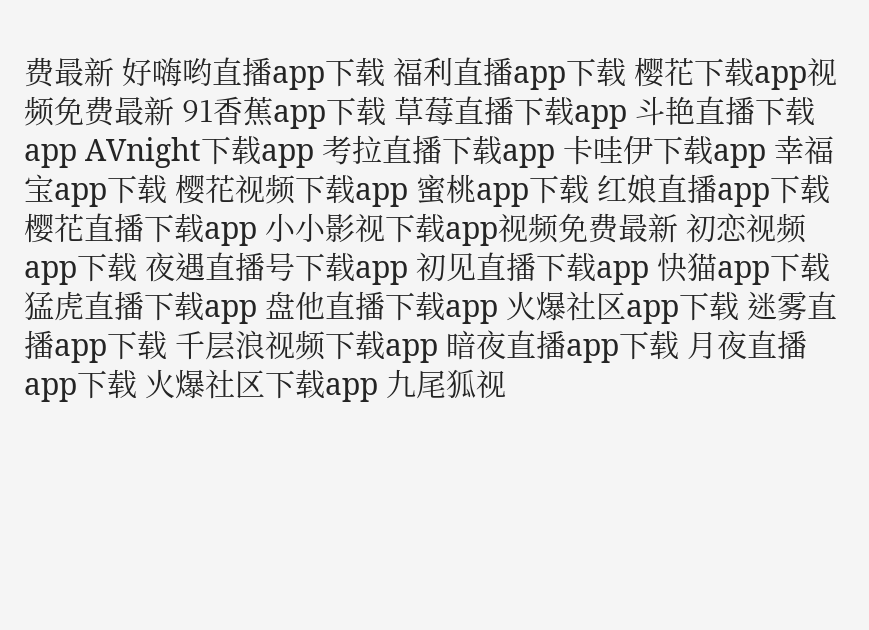费最新 好嗨哟直播app下载 福利直播app下载 樱花下载app视频免费最新 91香蕉app下载 草莓直播下载app 斗艳直播下载app AVnight下载app 考拉直播下载app 卡哇伊下载app 幸福宝app下载 樱花视频下载app 蜜桃app下载 红娘直播app下载 樱花直播下载app 小小影视下载app视频免费最新 初恋视频app下载 夜遇直播号下载app 初见直播下载app 快猫app下载 猛虎直播下载app 盘他直播下载app 火爆社区app下载 迷雾直播app下载 千层浪视频下载app 暗夜直播app下载 月夜直播app下载 火爆社区下载app 九尾狐视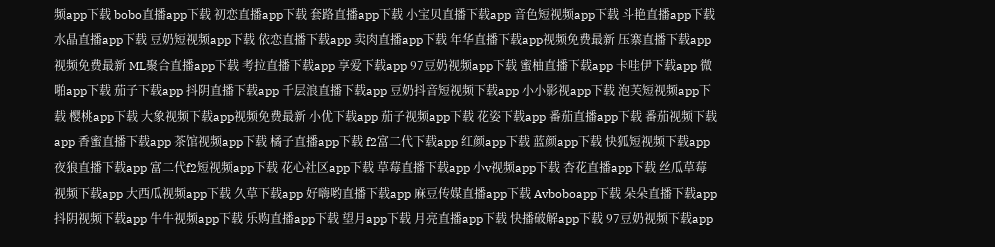频app下载 bobo直播app下载 初恋直播app下载 套路直播app下载 小宝贝直播下载app 音色短视频app下载 斗艳直播app下载 水晶直播app下载 豆奶短视频app下载 依恋直播下载app 卖肉直播app下载 年华直播下载app视频免费最新 压寨直播下载app视频免费最新 ML聚合直播app下载 考拉直播下载app 享爱下载app 97豆奶视频app下载 蜜柚直播下载app 卡哇伊下载app 微啪app下载 茄子下载app 抖阴直播下载app 千层浪直播下载app 豆奶抖音短视频下载app 小小影视app下载 泡芙短视频app下载 樱桃app下载 大象视频下载app视频免费最新 小优下载app 茄子视频app下载 花姿下载app 番茄直播app下载 番茄视频下载app 香蜜直播下载app 茶馆视频app下载 橘子直播app下载 f2富二代下载app 红颜app下载 蓝颜app下载 快狐短视频下载app 夜狼直播下载app 富二代f2短视频app下载 花心社区app下载 草莓直播下载app 小v视频app下载 杏花直播app下载 丝瓜草莓视频下载app 大西瓜视频app下载 久草下载app 好嗨哟直播下载app 麻豆传媒直播app下载 Avboboapp下载 朵朵直播下载app 抖阴视频下载app 牛牛视频app下载 乐购直播app下载 望月app下载 月亮直播app下载 快播破解app下载 97豆奶视频下载app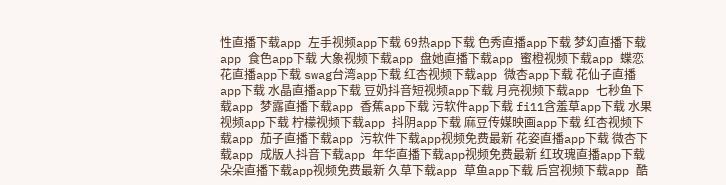性直播下载app 左手视频app下载 69热app下载 色秀直播app下载 梦幻直播下载app 食色app下载 大象视频下载app 盘她直播下载app 蜜橙视频下载app 蝶恋花直播app下载 swag台湾app下载 红杏视频下载app 微杏app下载 花仙子直播app下载 水晶直播app下载 豆奶抖音短视频app下载 月亮视频下载app 七秒鱼下载app 梦露直播下载app 香蕉app下载 污软件app下载 fi11含羞草app下载 水果视频app下载 柠檬视频下载app 抖阴app下载 麻豆传媒映画app下载 红杏视频下载app 茄子直播下载app 污软件下载app视频免费最新 花姿直播app下载 微杏下载app 成版人抖音下载app 年华直播下载app视频免费最新 红玫瑰直播app下载 朵朵直播下载app视频免费最新 久草下载app 草鱼app下载 后宫视频下载app 酷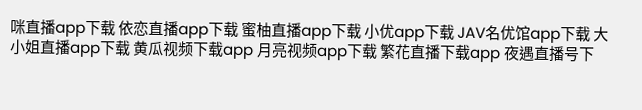咪直播app下载 依恋直播app下载 蜜柚直播app下载 小优app下载 JAV名优馆app下载 大小姐直播app下载 黄瓜视频下载app 月亮视频app下载 繁花直播下载app 夜遇直播号下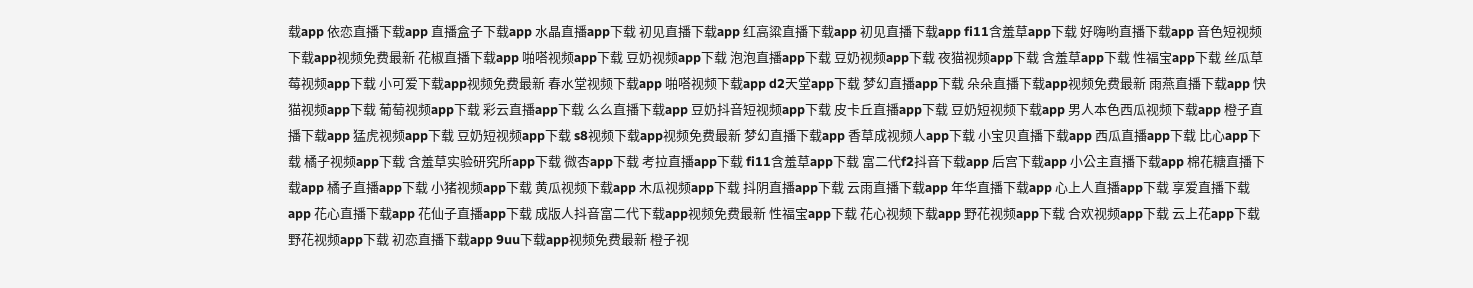载app 依恋直播下载app 直播盒子下载app 水晶直播app下载 初见直播下载app 红高粱直播下载app 初见直播下载app fi11含羞草app下载 好嗨哟直播下载app 音色短视频下载app视频免费最新 花椒直播下载app 啪嗒视频app下载 豆奶视频app下载 泡泡直播app下载 豆奶视频app下载 夜猫视频app下载 含羞草app下载 性福宝app下载 丝瓜草莓视频app下载 小可爱下载app视频免费最新 春水堂视频下载app 啪嗒视频下载app d2天堂app下载 梦幻直播app下载 朵朵直播下载app视频免费最新 雨燕直播下载app 快猫视频app下载 葡萄视频app下载 彩云直播app下载 么么直播下载app 豆奶抖音短视频app下载 皮卡丘直播app下载 豆奶短视频下载app 男人本色西瓜视频下载app 橙子直播下载app 猛虎视频app下载 豆奶短视频app下载 s8视频下载app视频免费最新 梦幻直播下载app 香草成视频人app下载 小宝贝直播下载app 西瓜直播app下载 比心app下载 橘子视频app下载 含羞草实验研究所app下载 微杏app下载 考拉直播app下载 fi11含羞草app下载 富二代f2抖音下载app 后宫下载app 小公主直播下载app 棉花糖直播下载app 橘子直播app下载 小猪视频app下载 黄瓜视频下载app 木瓜视频app下载 抖阴直播app下载 云雨直播下载app 年华直播下载app 心上人直播app下载 享爱直播下载app 花心直播下载app 花仙子直播app下载 成版人抖音富二代下载app视频免费最新 性福宝app下载 花心视频下载app 野花视频app下载 合欢视频app下载 云上花app下载 野花视频app下载 初恋直播下载app 9uu下载app视频免费最新 橙子视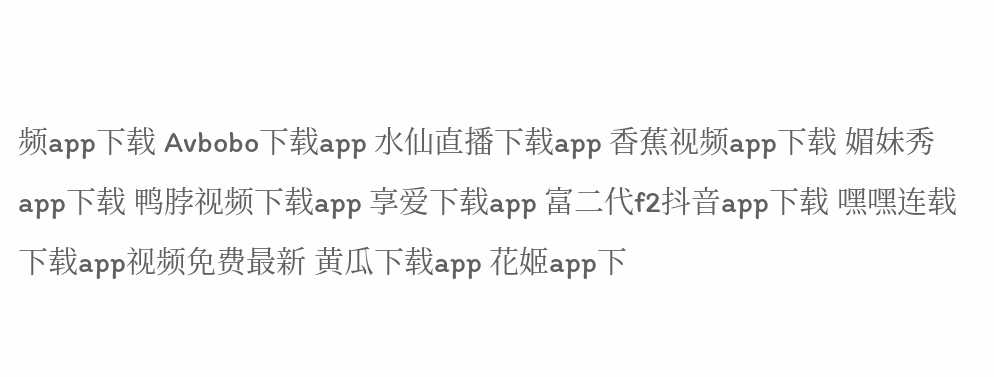频app下载 Avbobo下载app 水仙直播下载app 香蕉视频app下载 媚妹秀app下载 鸭脖视频下载app 享爱下载app 富二代f2抖音app下载 嘿嘿连载下载app视频免费最新 黄瓜下载app 花姬app下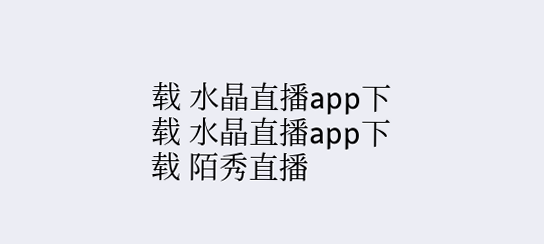载 水晶直播app下载 水晶直播app下载 陌秀直播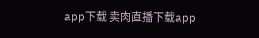app下载 卖肉直播下载app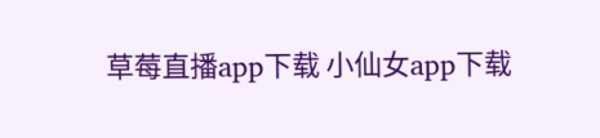草莓直播app下载 小仙女app下载